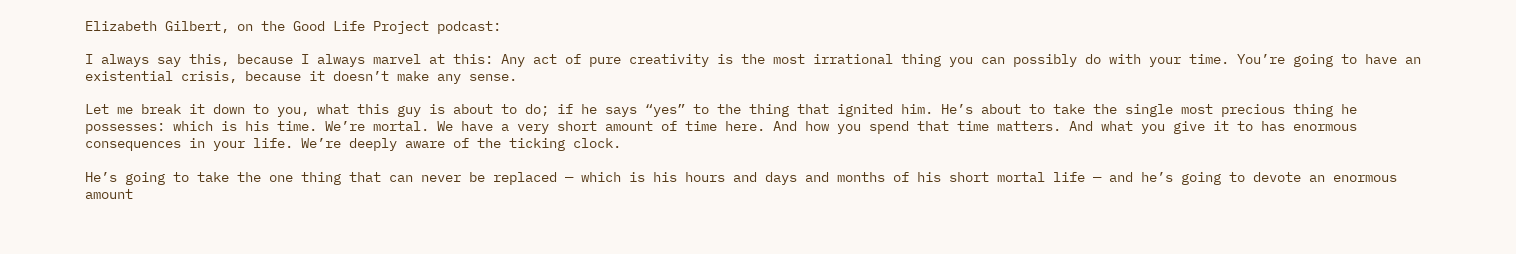Elizabeth Gilbert, on the Good Life Project podcast:

I always say this, because I always marvel at this: Any act of pure creativity is the most irrational thing you can possibly do with your time. You’re going to have an existential crisis, because it doesn’t make any sense.

Let me break it down to you, what this guy is about to do; if he says “yes” to the thing that ignited him. He’s about to take the single most precious thing he possesses: which is his time. We’re mortal. We have a very short amount of time here. And how you spend that time matters. And what you give it to has enormous consequences in your life. We’re deeply aware of the ticking clock.

He’s going to take the one thing that can never be replaced — which is his hours and days and months of his short mortal life — and he’s going to devote an enormous amount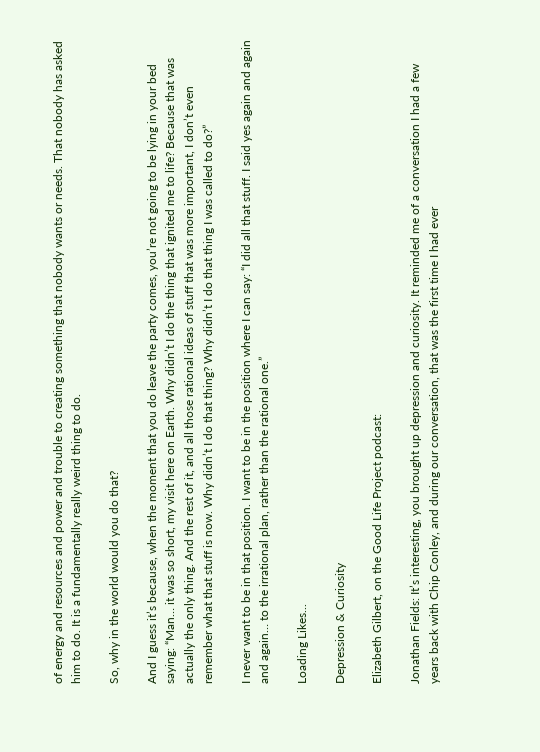of energy and resources and power and trouble to creating something that nobody wants or needs. That nobody has asked him to do. It is a fundamentally really weird thing to do.

So, why in the world would you do that?

And I guess it’s because, when the moment that you do leave the party comes, you’re not going to be lying in your bed saying: “Man… it was so short, my visit here on Earth. Why didn’t I do the thing that ignited me to life? Because that was actually the only thing. And the rest of it, and all those rational ideas of stuff that was more important, I don’t even remember what that stuff is now. Why didn’t I do that thing? Why didn’t I do that thing I was called to do?”

I never want to be in that position. I want to be in the position where I can say: “I did all that stuff. I said yes again and again and again… to the irrational plan, rather than the rational one.”

Loading Likes...

Depression & Curiosity

Elizabeth Gilbert, on the Good Life Project podcast:

Jonathan Fields: It’s interesting, you brought up depression and curiosity. It reminded me of a conversation I had a few years back with Chip Conley, and during our conversation, that was the first time I had ever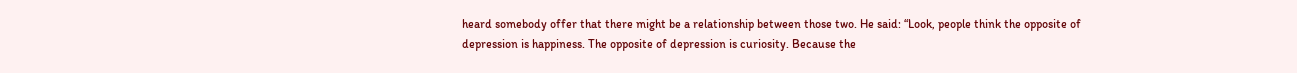heard somebody offer that there might be a relationship between those two. He said: “Look, people think the opposite of depression is happiness. The opposite of depression is curiosity. Because the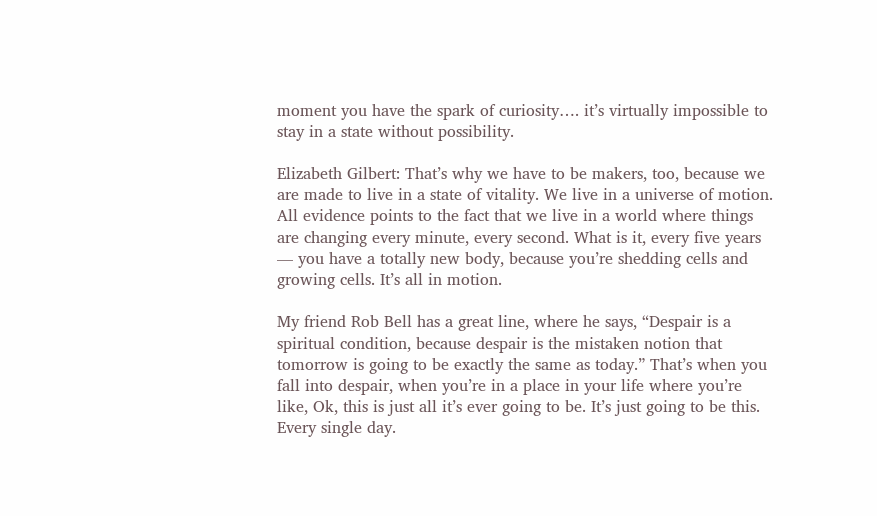moment you have the spark of curiosity…. it’s virtually impossible to stay in a state without possibility.

Elizabeth Gilbert: That’s why we have to be makers, too, because we are made to live in a state of vitality. We live in a universe of motion. All evidence points to the fact that we live in a world where things are changing every minute, every second. What is it, every five years — you have a totally new body, because you’re shedding cells and growing cells. It’s all in motion.

My friend Rob Bell has a great line, where he says, “Despair is a spiritual condition, because despair is the mistaken notion that tomorrow is going to be exactly the same as today.” That’s when you fall into despair, when you’re in a place in your life where you’re like, Ok, this is just all it’s ever going to be. It’s just going to be this. Every single day.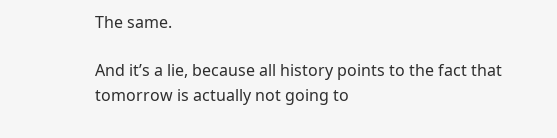The same.

And it’s a lie, because all history points to the fact that tomorrow is actually not going to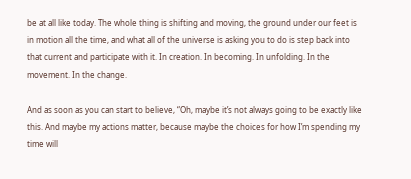be at all like today. The whole thing is shifting and moving, the ground under our feet is in motion all the time, and what all of the universe is asking you to do is step back into that current and participate with it. In creation. In becoming. In unfolding. In the movement. In the change.

And as soon as you can start to believe, “Oh, maybe it’s not always going to be exactly like this. And maybe my actions matter, because maybe the choices for how I’m spending my time will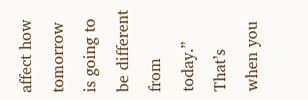affect how tomorrow is going to be different from today.” That’s when you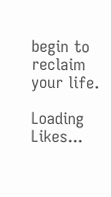begin to reclaim your life.

Loading Likes...